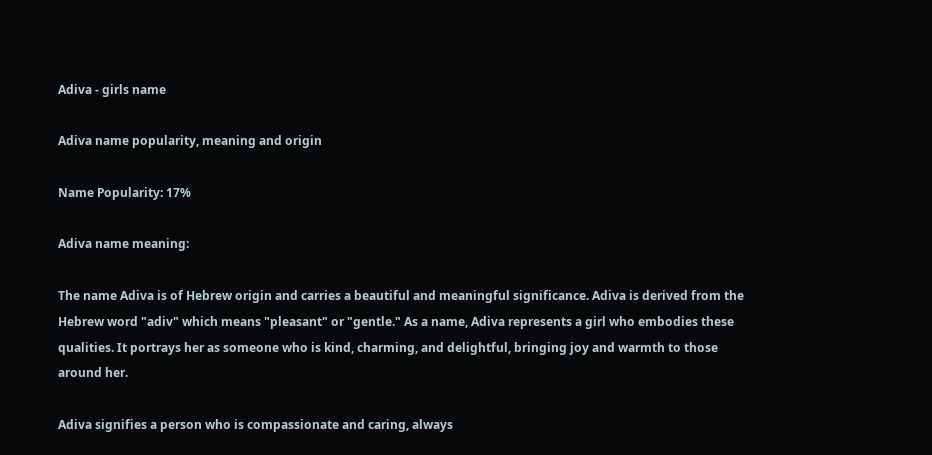Adiva - girls name

Adiva name popularity, meaning and origin

Name Popularity: 17%

Adiva name meaning:

The name Adiva is of Hebrew origin and carries a beautiful and meaningful significance. Adiva is derived from the Hebrew word "adiv" which means "pleasant" or "gentle." As a name, Adiva represents a girl who embodies these qualities. It portrays her as someone who is kind, charming, and delightful, bringing joy and warmth to those around her.

Adiva signifies a person who is compassionate and caring, always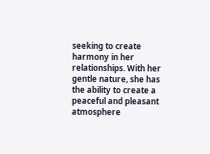seeking to create harmony in her relationships. With her gentle nature, she has the ability to create a peaceful and pleasant atmosphere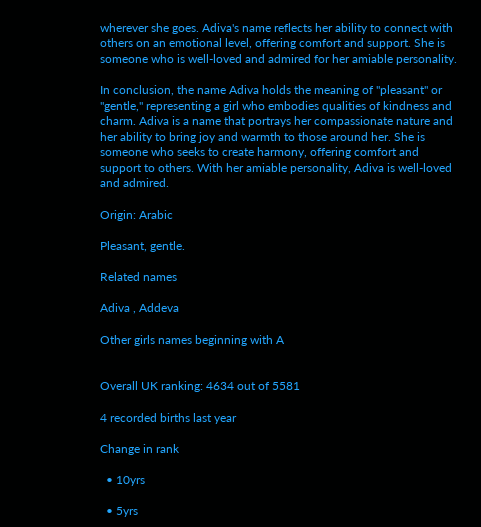wherever she goes. Adiva's name reflects her ability to connect with others on an emotional level, offering comfort and support. She is someone who is well-loved and admired for her amiable personality.

In conclusion, the name Adiva holds the meaning of "pleasant" or "gentle," representing a girl who embodies qualities of kindness and charm. Adiva is a name that portrays her compassionate nature and her ability to bring joy and warmth to those around her. She is someone who seeks to create harmony, offering comfort and support to others. With her amiable personality, Adiva is well-loved and admired.

Origin: Arabic

Pleasant, gentle.

Related names

Adiva , Addeva

Other girls names beginning with A


Overall UK ranking: 4634 out of 5581

4 recorded births last year

Change in rank

  • 10yrs

  • 5yrs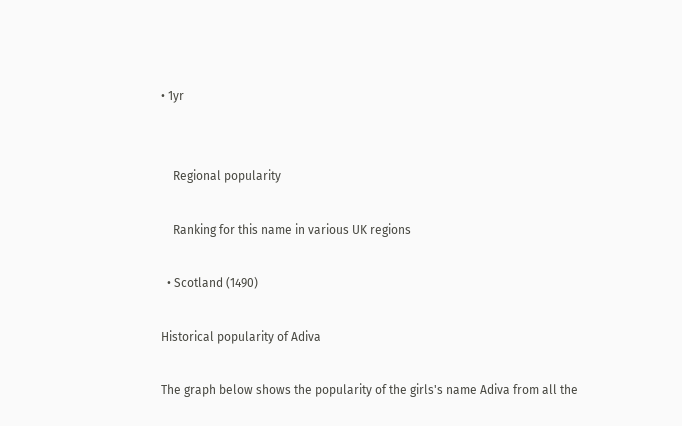• 1yr


    Regional popularity

    Ranking for this name in various UK regions

  • Scotland (1490)

Historical popularity of Adiva

The graph below shows the popularity of the girls's name Adiva from all the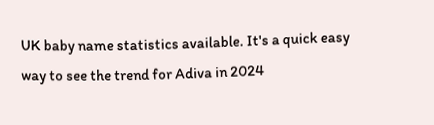UK baby name statistics available. It's a quick easy way to see the trend for Adiva in 2024